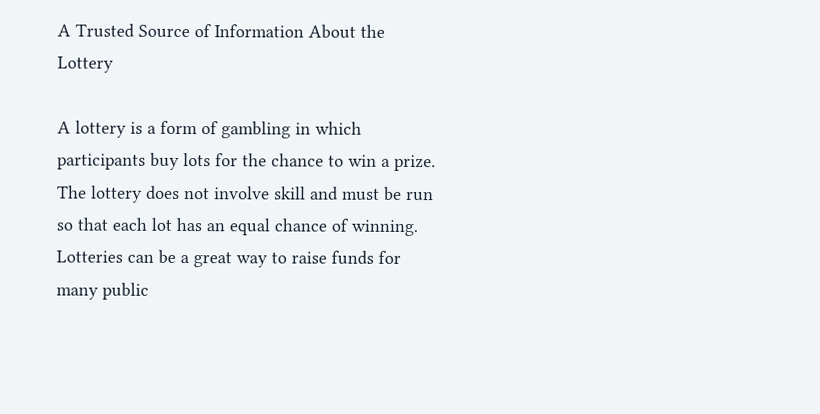A Trusted Source of Information About the Lottery

A lottery is a form of gambling in which participants buy lots for the chance to win a prize. The lottery does not involve skill and must be run so that each lot has an equal chance of winning. Lotteries can be a great way to raise funds for many public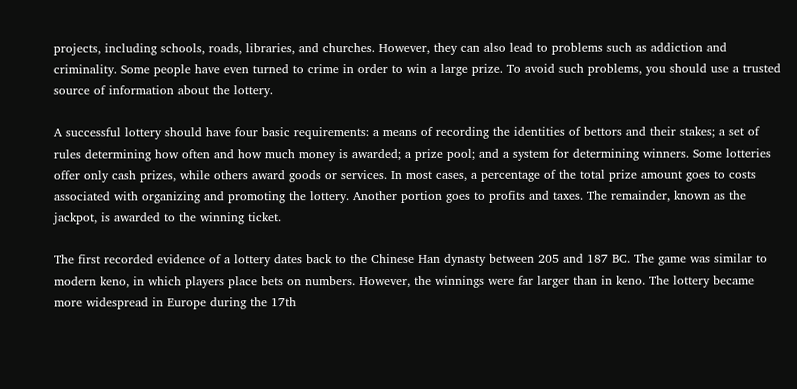projects, including schools, roads, libraries, and churches. However, they can also lead to problems such as addiction and criminality. Some people have even turned to crime in order to win a large prize. To avoid such problems, you should use a trusted source of information about the lottery.

A successful lottery should have four basic requirements: a means of recording the identities of bettors and their stakes; a set of rules determining how often and how much money is awarded; a prize pool; and a system for determining winners. Some lotteries offer only cash prizes, while others award goods or services. In most cases, a percentage of the total prize amount goes to costs associated with organizing and promoting the lottery. Another portion goes to profits and taxes. The remainder, known as the jackpot, is awarded to the winning ticket.

The first recorded evidence of a lottery dates back to the Chinese Han dynasty between 205 and 187 BC. The game was similar to modern keno, in which players place bets on numbers. However, the winnings were far larger than in keno. The lottery became more widespread in Europe during the 17th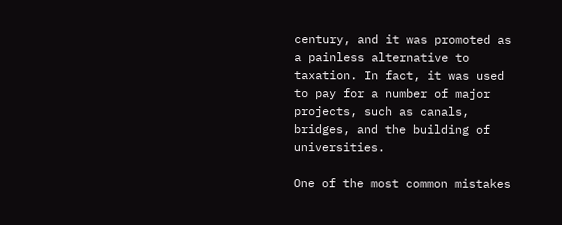century, and it was promoted as a painless alternative to taxation. In fact, it was used to pay for a number of major projects, such as canals, bridges, and the building of universities.

One of the most common mistakes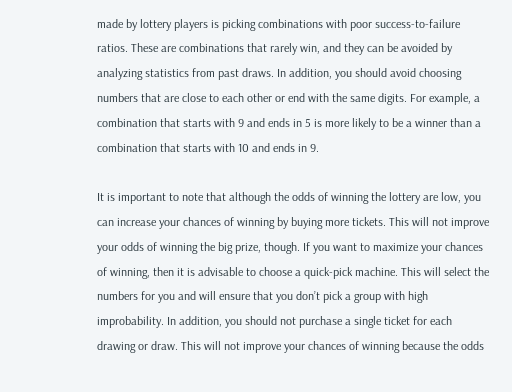made by lottery players is picking combinations with poor success-to-failure ratios. These are combinations that rarely win, and they can be avoided by analyzing statistics from past draws. In addition, you should avoid choosing numbers that are close to each other or end with the same digits. For example, a combination that starts with 9 and ends in 5 is more likely to be a winner than a combination that starts with 10 and ends in 9.

It is important to note that although the odds of winning the lottery are low, you can increase your chances of winning by buying more tickets. This will not improve your odds of winning the big prize, though. If you want to maximize your chances of winning, then it is advisable to choose a quick-pick machine. This will select the numbers for you and will ensure that you don’t pick a group with high improbability. In addition, you should not purchase a single ticket for each drawing or draw. This will not improve your chances of winning because the odds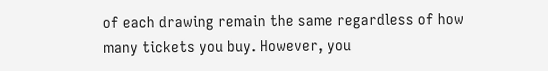of each drawing remain the same regardless of how many tickets you buy. However, you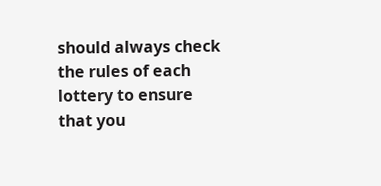should always check the rules of each lottery to ensure that you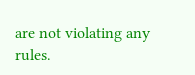are not violating any rules.